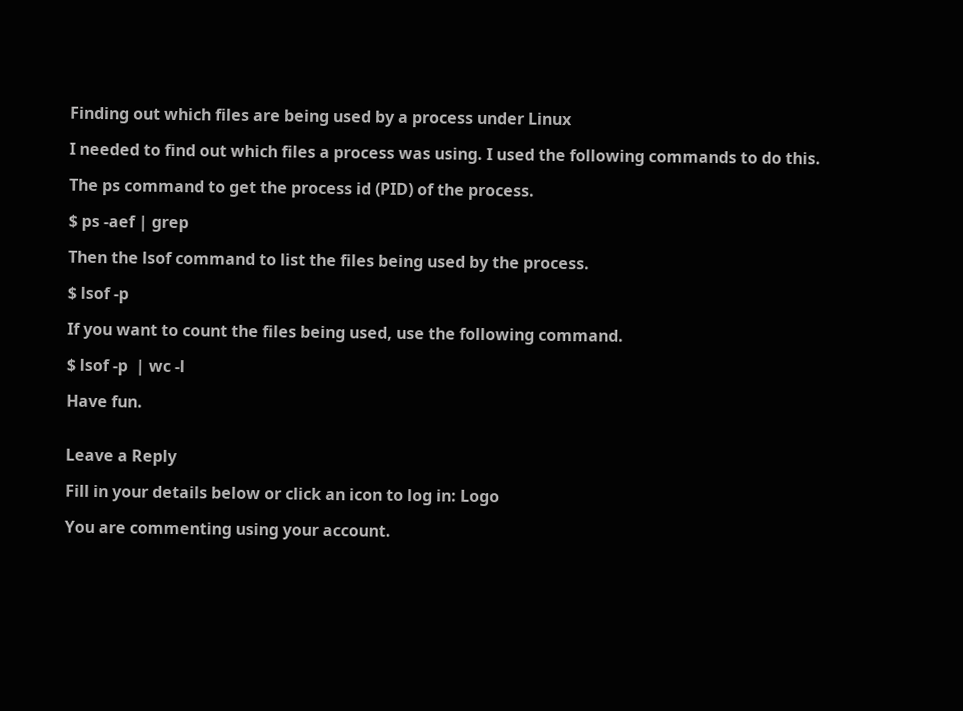Finding out which files are being used by a process under Linux

I needed to find out which files a process was using. I used the following commands to do this.

The ps command to get the process id (PID) of the process.

$ ps -aef | grep

Then the lsof command to list the files being used by the process.

$ lsof -p

If you want to count the files being used, use the following command.

$ lsof -p  | wc -l

Have fun.


Leave a Reply

Fill in your details below or click an icon to log in: Logo

You are commenting using your account.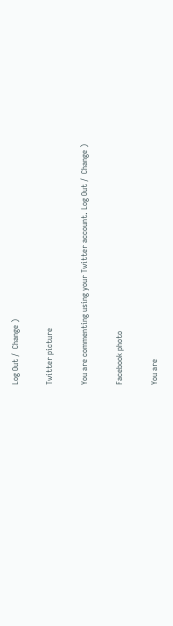Log Out /  Change )

Twitter picture

You are commenting using your Twitter account. Log Out /  Change )

Facebook photo

You are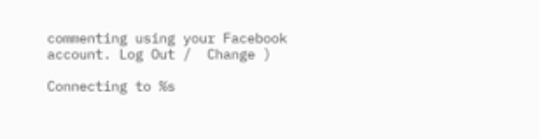commenting using your Facebook account. Log Out /  Change )

Connecting to %s